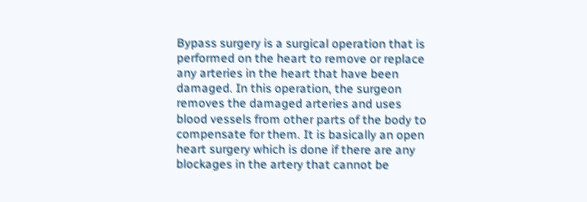Bypass surgery is a surgical operation that is performed on the heart to remove or replace any arteries in the heart that have been damaged. In this operation, the surgeon removes the damaged arteries and uses blood vessels from other parts of the body to compensate for them. It is basically an open heart surgery which is done if there are any blockages in the artery that cannot be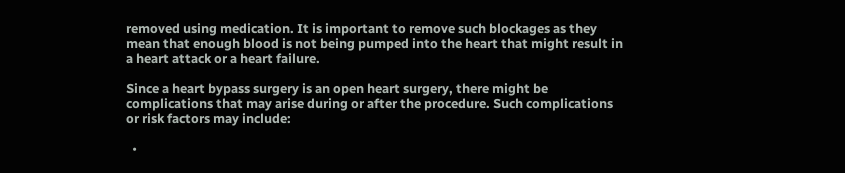removed using medication. It is important to remove such blockages as they mean that enough blood is not being pumped into the heart that might result in a heart attack or a heart failure.

Since a heart bypass surgery is an open heart surgery, there might be complications that may arise during or after the procedure. Such complications or risk factors may include:

  •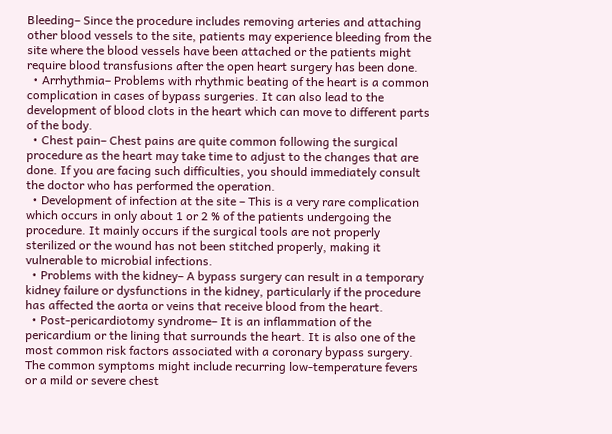Bleeding– Since the procedure includes removing arteries and attaching other blood vessels to the site, patients may experience bleeding from the site where the blood vessels have been attached or the patients might require blood transfusions after the open heart surgery has been done.
  • Arrhythmia– Problems with rhythmic beating of the heart is a common complication in cases of bypass surgeries. It can also lead to the development of blood clots in the heart which can move to different parts of the body.
  • Chest pain– Chest pains are quite common following the surgical procedure as the heart may take time to adjust to the changes that are done. If you are facing such difficulties, you should immediately consult the doctor who has performed the operation.
  • Development of infection at the site – This is a very rare complication which occurs in only about 1 or 2 % of the patients undergoing the procedure. It mainly occurs if the surgical tools are not properly sterilized or the wound has not been stitched properly, making it vulnerable to microbial infections.
  • Problems with the kidney– A bypass surgery can result in a temporary kidney failure or dysfunctions in the kidney, particularly if the procedure has affected the aorta or veins that receive blood from the heart.
  • Post-pericardiotomy syndrome– It is an inflammation of the pericardium or the lining that surrounds the heart. It is also one of the most common risk factors associated with a coronary bypass surgery. The common symptoms might include recurring low-temperature fevers or a mild or severe chest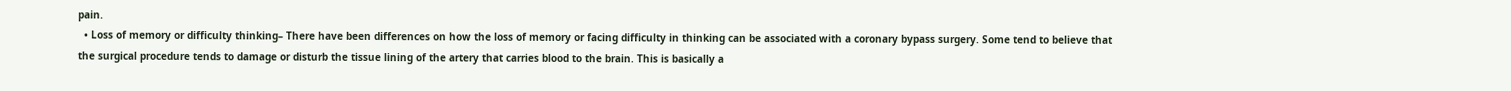pain.
  • Loss of memory or difficulty thinking– There have been differences on how the loss of memory or facing difficulty in thinking can be associated with a coronary bypass surgery. Some tend to believe that the surgical procedure tends to damage or disturb the tissue lining of the artery that carries blood to the brain. This is basically a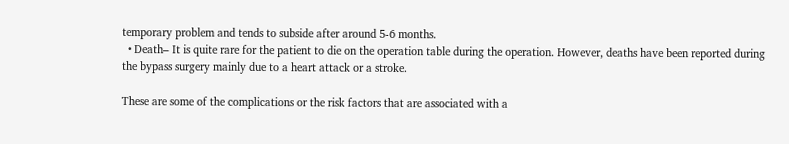temporary problem and tends to subside after around 5-6 months.
  • Death– It is quite rare for the patient to die on the operation table during the operation. However, deaths have been reported during the bypass surgery mainly due to a heart attack or a stroke.

These are some of the complications or the risk factors that are associated with a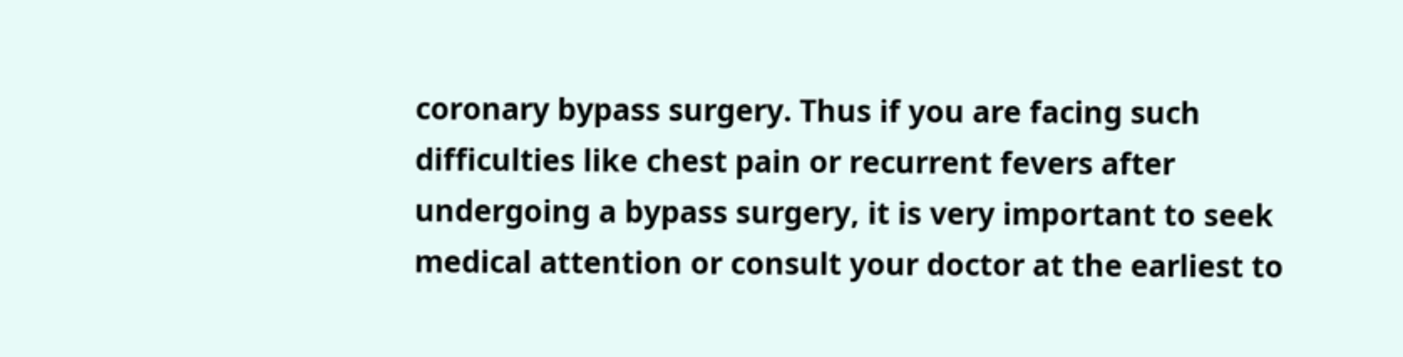coronary bypass surgery. Thus if you are facing such difficulties like chest pain or recurrent fevers after undergoing a bypass surgery, it is very important to seek medical attention or consult your doctor at the earliest to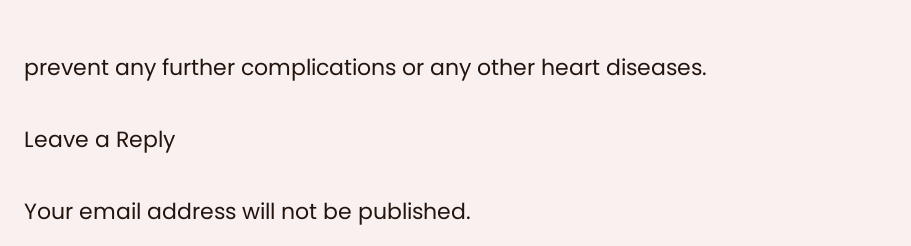prevent any further complications or any other heart diseases.

Leave a Reply

Your email address will not be published.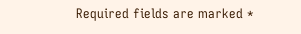Required fields are marked *